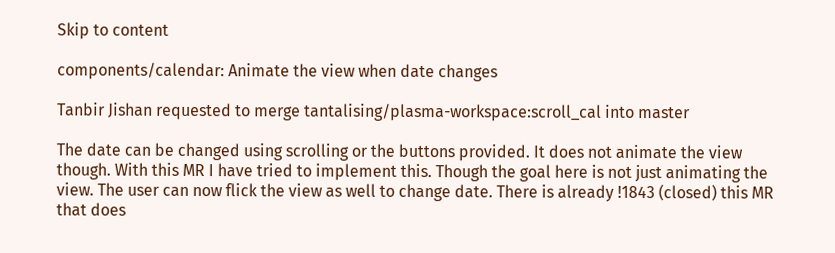Skip to content

components/calendar: Animate the view when date changes

Tanbir Jishan requested to merge tantalising/plasma-workspace:scroll_cal into master

The date can be changed using scrolling or the buttons provided. It does not animate the view though. With this MR I have tried to implement this. Though the goal here is not just animating the view. The user can now flick the view as well to change date. There is already !1843 (closed) this MR that does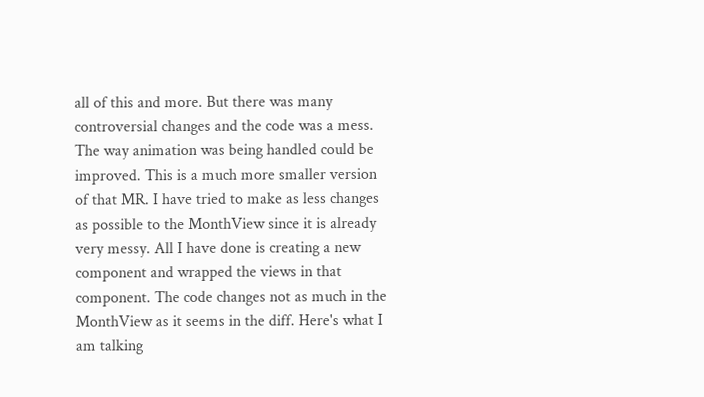all of this and more. But there was many controversial changes and the code was a mess. The way animation was being handled could be improved. This is a much more smaller version of that MR. I have tried to make as less changes as possible to the MonthView since it is already very messy. All I have done is creating a new component and wrapped the views in that component. The code changes not as much in the MonthView as it seems in the diff. Here's what I am talking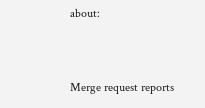about:


Merge request reports